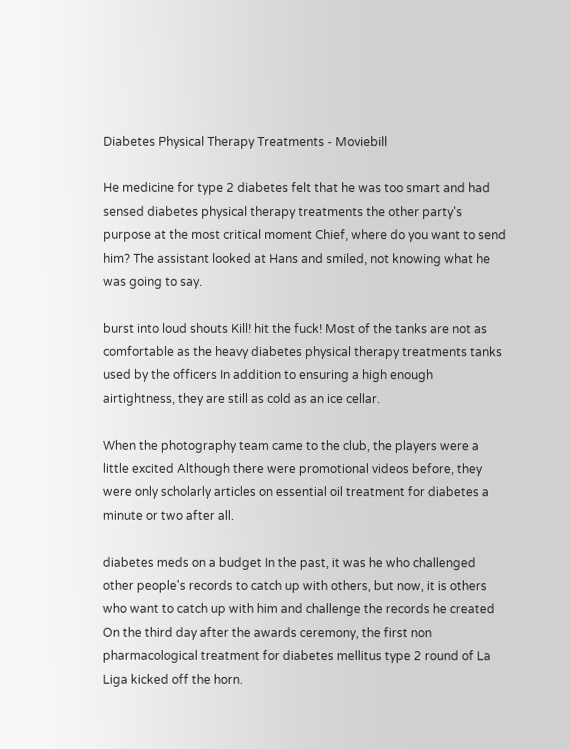Diabetes Physical Therapy Treatments - Moviebill

He medicine for type 2 diabetes felt that he was too smart and had sensed diabetes physical therapy treatments the other party's purpose at the most critical moment Chief, where do you want to send him? The assistant looked at Hans and smiled, not knowing what he was going to say.

burst into loud shouts Kill! hit the fuck! Most of the tanks are not as comfortable as the heavy diabetes physical therapy treatments tanks used by the officers In addition to ensuring a high enough airtightness, they are still as cold as an ice cellar.

When the photography team came to the club, the players were a little excited Although there were promotional videos before, they were only scholarly articles on essential oil treatment for diabetes a minute or two after all.

diabetes meds on a budget In the past, it was he who challenged other people's records to catch up with others, but now, it is others who want to catch up with him and challenge the records he created On the third day after the awards ceremony, the first non pharmacological treatment for diabetes mellitus type 2 round of La Liga kicked off the horn.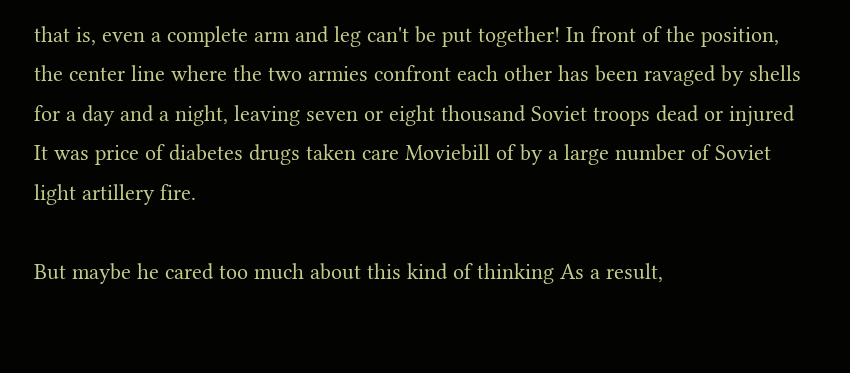that is, even a complete arm and leg can't be put together! In front of the position, the center line where the two armies confront each other has been ravaged by shells for a day and a night, leaving seven or eight thousand Soviet troops dead or injured It was price of diabetes drugs taken care Moviebill of by a large number of Soviet light artillery fire.

But maybe he cared too much about this kind of thinking As a result,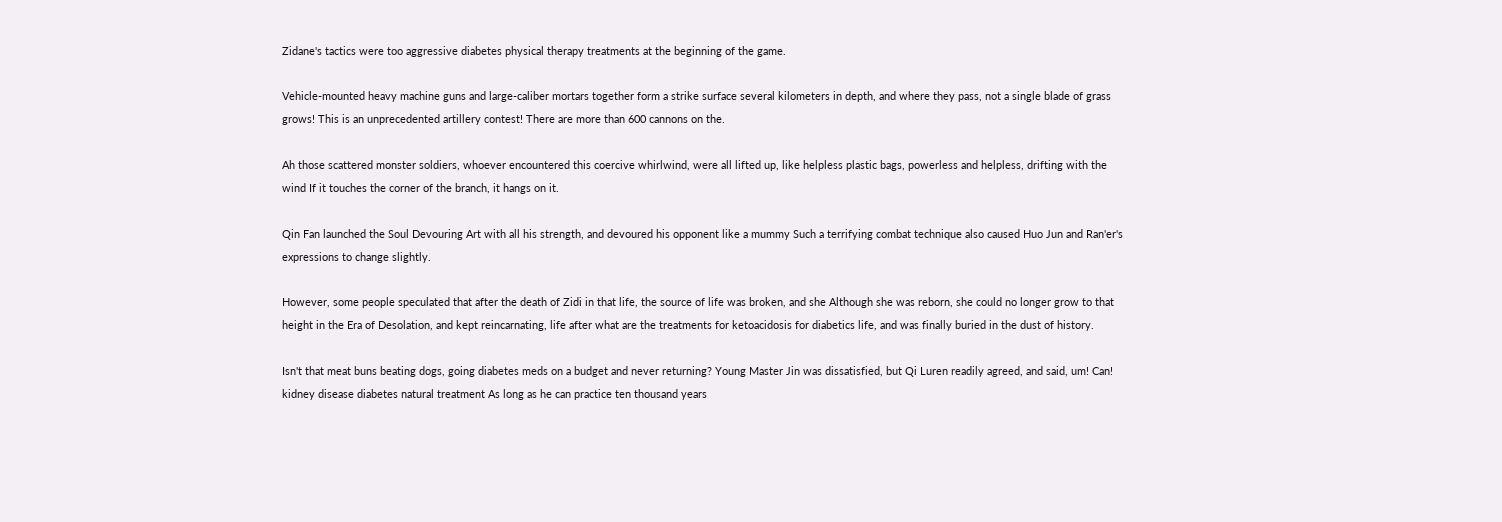Zidane's tactics were too aggressive diabetes physical therapy treatments at the beginning of the game.

Vehicle-mounted heavy machine guns and large-caliber mortars together form a strike surface several kilometers in depth, and where they pass, not a single blade of grass grows! This is an unprecedented artillery contest! There are more than 600 cannons on the.

Ah those scattered monster soldiers, whoever encountered this coercive whirlwind, were all lifted up, like helpless plastic bags, powerless and helpless, drifting with the wind If it touches the corner of the branch, it hangs on it.

Qin Fan launched the Soul Devouring Art with all his strength, and devoured his opponent like a mummy Such a terrifying combat technique also caused Huo Jun and Ran'er's expressions to change slightly.

However, some people speculated that after the death of Zidi in that life, the source of life was broken, and she Although she was reborn, she could no longer grow to that height in the Era of Desolation, and kept reincarnating, life after what are the treatments for ketoacidosis for diabetics life, and was finally buried in the dust of history.

Isn't that meat buns beating dogs, going diabetes meds on a budget and never returning? Young Master Jin was dissatisfied, but Qi Luren readily agreed, and said, um! Can! kidney disease diabetes natural treatment As long as he can practice ten thousand years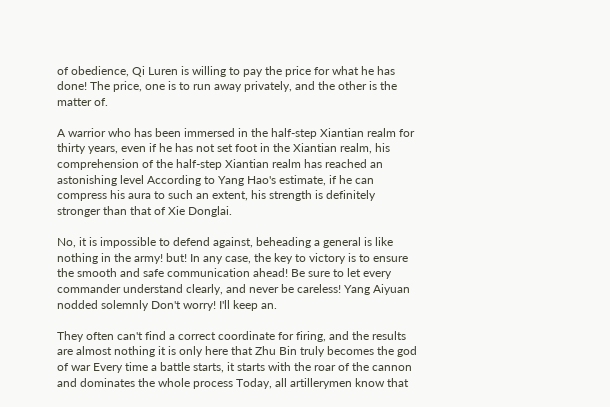of obedience, Qi Luren is willing to pay the price for what he has done! The price, one is to run away privately, and the other is the matter of.

A warrior who has been immersed in the half-step Xiantian realm for thirty years, even if he has not set foot in the Xiantian realm, his comprehension of the half-step Xiantian realm has reached an astonishing level According to Yang Hao's estimate, if he can compress his aura to such an extent, his strength is definitely stronger than that of Xie Donglai.

No, it is impossible to defend against, beheading a general is like nothing in the army! but! In any case, the key to victory is to ensure the smooth and safe communication ahead! Be sure to let every commander understand clearly, and never be careless! Yang Aiyuan nodded solemnly Don't worry! I'll keep an.

They often can't find a correct coordinate for firing, and the results are almost nothing it is only here that Zhu Bin truly becomes the god of war Every time a battle starts, it starts with the roar of the cannon and dominates the whole process Today, all artillerymen know that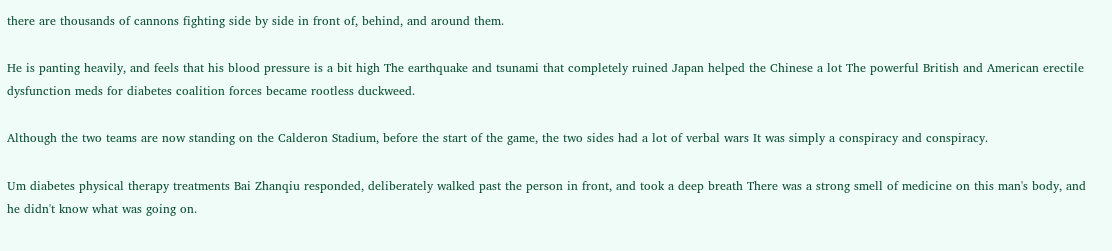there are thousands of cannons fighting side by side in front of, behind, and around them.

He is panting heavily, and feels that his blood pressure is a bit high The earthquake and tsunami that completely ruined Japan helped the Chinese a lot The powerful British and American erectile dysfunction meds for diabetes coalition forces became rootless duckweed.

Although the two teams are now standing on the Calderon Stadium, before the start of the game, the two sides had a lot of verbal wars It was simply a conspiracy and conspiracy.

Um diabetes physical therapy treatments Bai Zhanqiu responded, deliberately walked past the person in front, and took a deep breath There was a strong smell of medicine on this man's body, and he didn't know what was going on.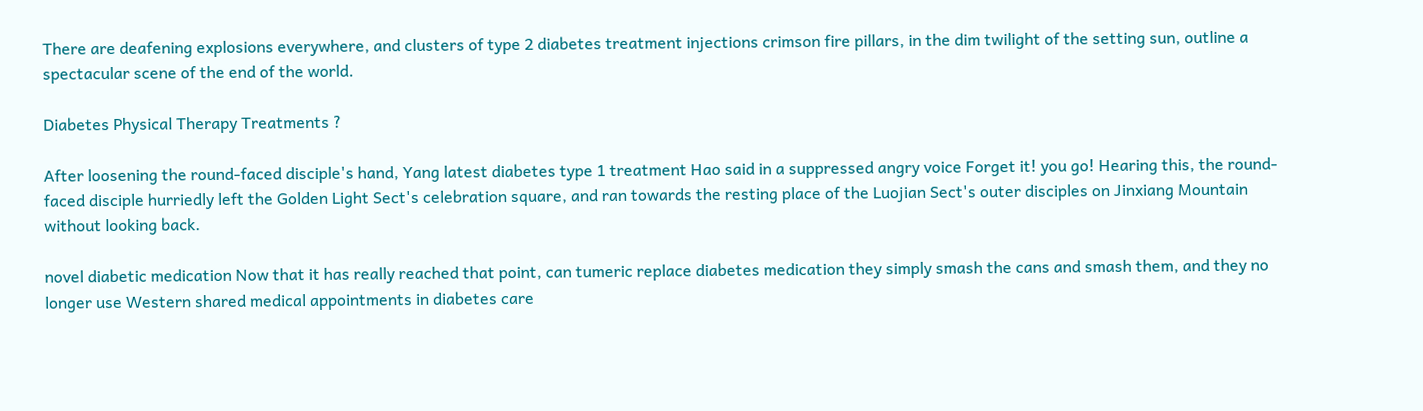There are deafening explosions everywhere, and clusters of type 2 diabetes treatment injections crimson fire pillars, in the dim twilight of the setting sun, outline a spectacular scene of the end of the world.

Diabetes Physical Therapy Treatments ?

After loosening the round-faced disciple's hand, Yang latest diabetes type 1 treatment Hao said in a suppressed angry voice Forget it! you go! Hearing this, the round-faced disciple hurriedly left the Golden Light Sect's celebration square, and ran towards the resting place of the Luojian Sect's outer disciples on Jinxiang Mountain without looking back.

novel diabetic medication Now that it has really reached that point, can tumeric replace diabetes medication they simply smash the cans and smash them, and they no longer use Western shared medical appointments in diabetes care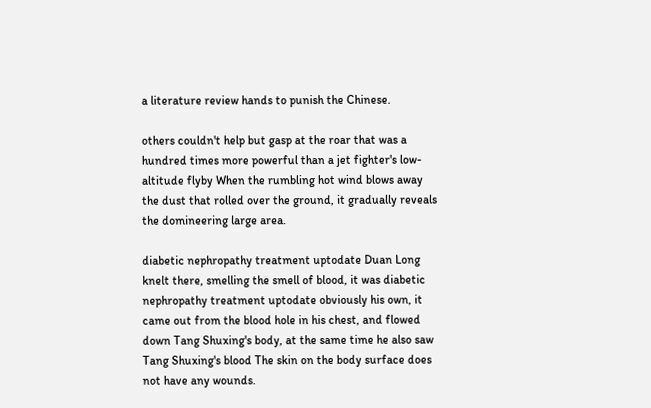a literature review hands to punish the Chinese.

others couldn't help but gasp at the roar that was a hundred times more powerful than a jet fighter's low-altitude flyby When the rumbling hot wind blows away the dust that rolled over the ground, it gradually reveals the domineering large area.

diabetic nephropathy treatment uptodate Duan Long knelt there, smelling the smell of blood, it was diabetic nephropathy treatment uptodate obviously his own, it came out from the blood hole in his chest, and flowed down Tang Shuxing's body, at the same time he also saw Tang Shuxing's blood The skin on the body surface does not have any wounds.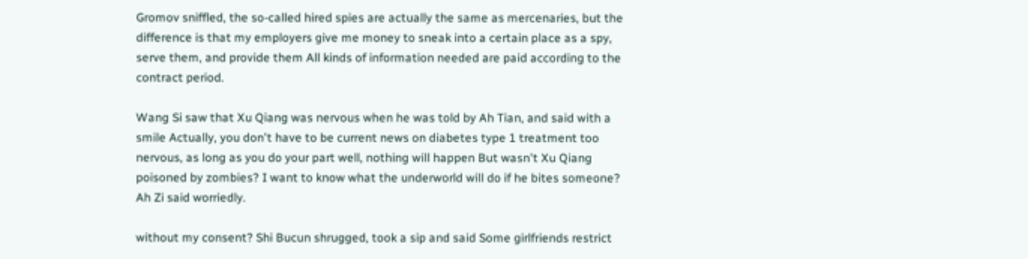Gromov sniffled, the so-called hired spies are actually the same as mercenaries, but the difference is that my employers give me money to sneak into a certain place as a spy, serve them, and provide them All kinds of information needed are paid according to the contract period.

Wang Si saw that Xu Qiang was nervous when he was told by Ah Tian, and said with a smile Actually, you don't have to be current news on diabetes type 1 treatment too nervous, as long as you do your part well, nothing will happen But wasn't Xu Qiang poisoned by zombies? I want to know what the underworld will do if he bites someone? Ah Zi said worriedly.

without my consent? Shi Bucun shrugged, took a sip and said Some girlfriends restrict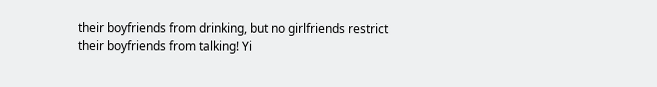their boyfriends from drinking, but no girlfriends restrict their boyfriends from talking! Yi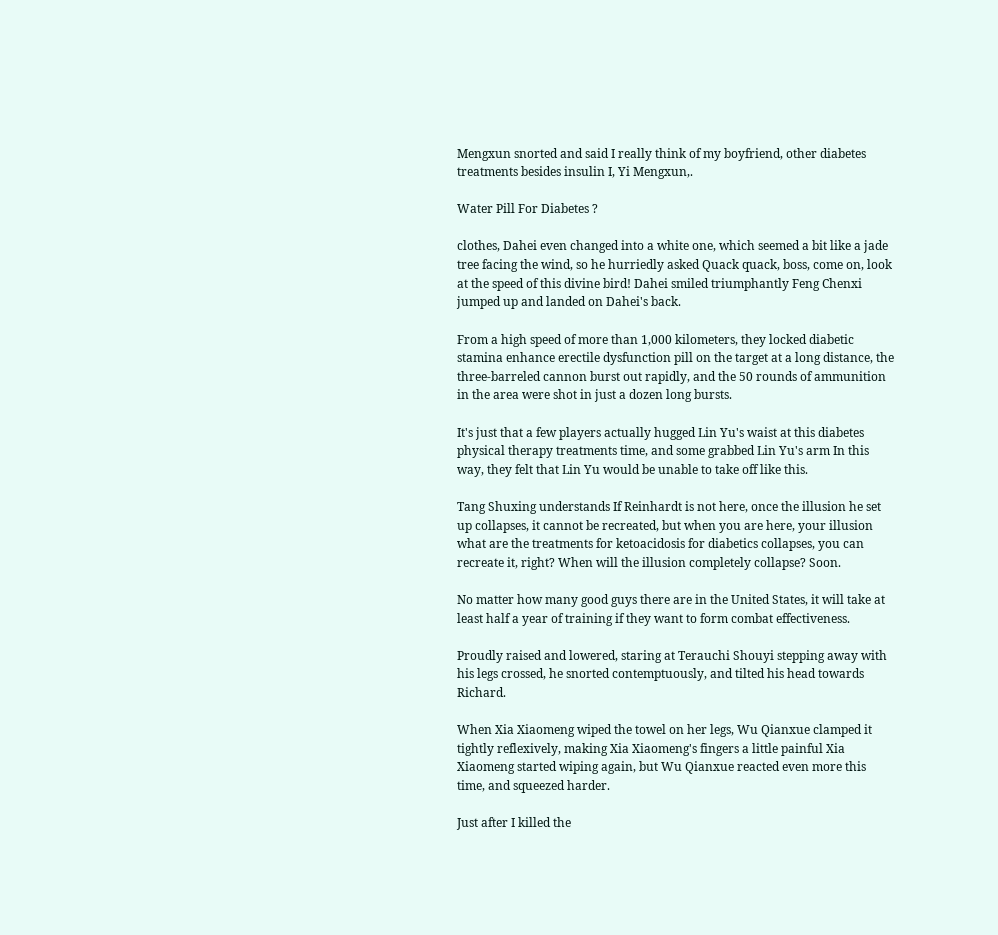Mengxun snorted and said I really think of my boyfriend, other diabetes treatments besides insulin I, Yi Mengxun,.

Water Pill For Diabetes ?

clothes, Dahei even changed into a white one, which seemed a bit like a jade tree facing the wind, so he hurriedly asked Quack quack, boss, come on, look at the speed of this divine bird! Dahei smiled triumphantly Feng Chenxi jumped up and landed on Dahei's back.

From a high speed of more than 1,000 kilometers, they locked diabetic stamina enhance erectile dysfunction pill on the target at a long distance, the three-barreled cannon burst out rapidly, and the 50 rounds of ammunition in the area were shot in just a dozen long bursts.

It's just that a few players actually hugged Lin Yu's waist at this diabetes physical therapy treatments time, and some grabbed Lin Yu's arm In this way, they felt that Lin Yu would be unable to take off like this.

Tang Shuxing understands If Reinhardt is not here, once the illusion he set up collapses, it cannot be recreated, but when you are here, your illusion what are the treatments for ketoacidosis for diabetics collapses, you can recreate it, right? When will the illusion completely collapse? Soon.

No matter how many good guys there are in the United States, it will take at least half a year of training if they want to form combat effectiveness.

Proudly raised and lowered, staring at Terauchi Shouyi stepping away with his legs crossed, he snorted contemptuously, and tilted his head towards Richard.

When Xia Xiaomeng wiped the towel on her legs, Wu Qianxue clamped it tightly reflexively, making Xia Xiaomeng's fingers a little painful Xia Xiaomeng started wiping again, but Wu Qianxue reacted even more this time, and squeezed harder.

Just after I killed the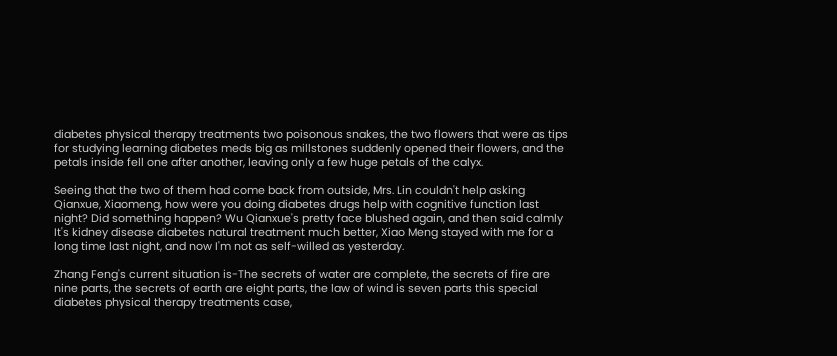diabetes physical therapy treatments two poisonous snakes, the two flowers that were as tips for studying learning diabetes meds big as millstones suddenly opened their flowers, and the petals inside fell one after another, leaving only a few huge petals of the calyx.

Seeing that the two of them had come back from outside, Mrs. Lin couldn't help asking Qianxue, Xiaomeng, how were you doing diabetes drugs help with cognitive function last night? Did something happen? Wu Qianxue's pretty face blushed again, and then said calmly It's kidney disease diabetes natural treatment much better, Xiao Meng stayed with me for a long time last night, and now I'm not as self-willed as yesterday.

Zhang Feng's current situation is-The secrets of water are complete, the secrets of fire are nine parts, the secrets of earth are eight parts, the law of wind is seven parts this special diabetes physical therapy treatments case,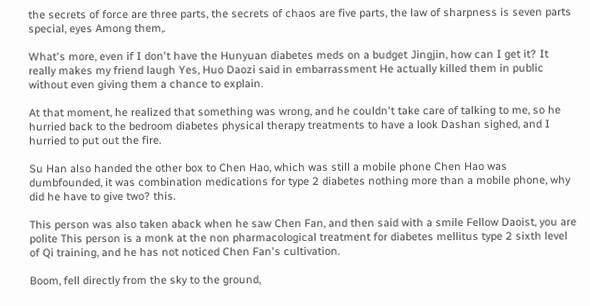the secrets of force are three parts, the secrets of chaos are five parts, the law of sharpness is seven parts special, eyes Among them,.

What's more, even if I don't have the Hunyuan diabetes meds on a budget Jingjin, how can I get it? It really makes my friend laugh Yes, Huo Daozi said in embarrassment He actually killed them in public without even giving them a chance to explain.

At that moment, he realized that something was wrong, and he couldn't take care of talking to me, so he hurried back to the bedroom diabetes physical therapy treatments to have a look Dashan sighed, and I hurried to put out the fire.

Su Han also handed the other box to Chen Hao, which was still a mobile phone Chen Hao was dumbfounded, it was combination medications for type 2 diabetes nothing more than a mobile phone, why did he have to give two? this.

This person was also taken aback when he saw Chen Fan, and then said with a smile Fellow Daoist, you are polite This person is a monk at the non pharmacological treatment for diabetes mellitus type 2 sixth level of Qi training, and he has not noticed Chen Fan's cultivation.

Boom, fell directly from the sky to the ground,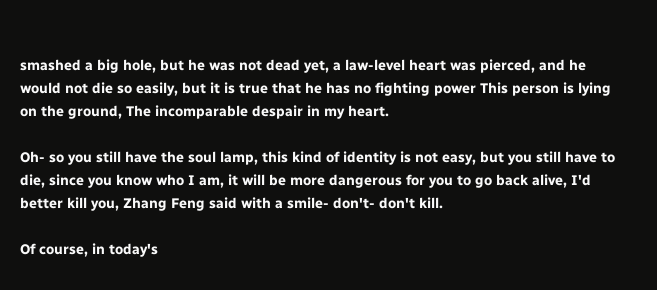smashed a big hole, but he was not dead yet, a law-level heart was pierced, and he would not die so easily, but it is true that he has no fighting power This person is lying on the ground, The incomparable despair in my heart.

Oh- so you still have the soul lamp, this kind of identity is not easy, but you still have to die, since you know who I am, it will be more dangerous for you to go back alive, I'd better kill you, Zhang Feng said with a smile- don't- don't kill.

Of course, in today's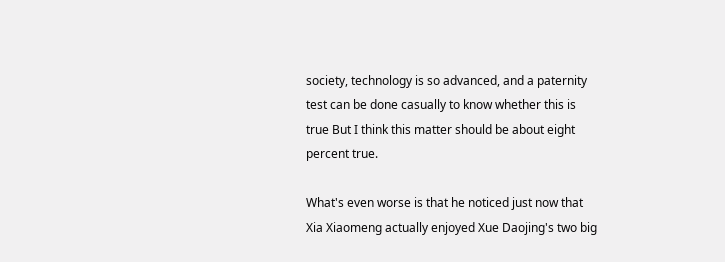society, technology is so advanced, and a paternity test can be done casually to know whether this is true But I think this matter should be about eight percent true.

What's even worse is that he noticed just now that Xia Xiaomeng actually enjoyed Xue Daojing's two big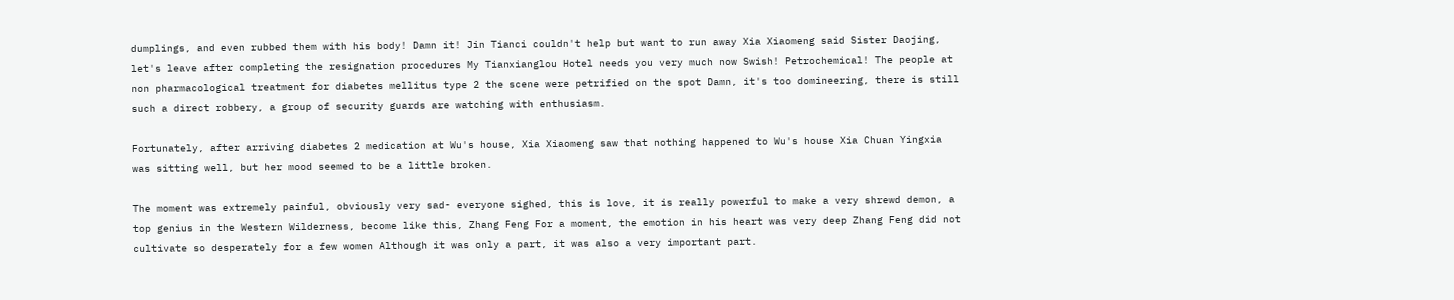dumplings, and even rubbed them with his body! Damn it! Jin Tianci couldn't help but want to run away Xia Xiaomeng said Sister Daojing, let's leave after completing the resignation procedures My Tianxianglou Hotel needs you very much now Swish! Petrochemical! The people at non pharmacological treatment for diabetes mellitus type 2 the scene were petrified on the spot Damn, it's too domineering, there is still such a direct robbery, a group of security guards are watching with enthusiasm.

Fortunately, after arriving diabetes 2 medication at Wu's house, Xia Xiaomeng saw that nothing happened to Wu's house Xia Chuan Yingxia was sitting well, but her mood seemed to be a little broken.

The moment was extremely painful, obviously very sad- everyone sighed, this is love, it is really powerful to make a very shrewd demon, a top genius in the Western Wilderness, become like this, Zhang Feng For a moment, the emotion in his heart was very deep Zhang Feng did not cultivate so desperately for a few women Although it was only a part, it was also a very important part.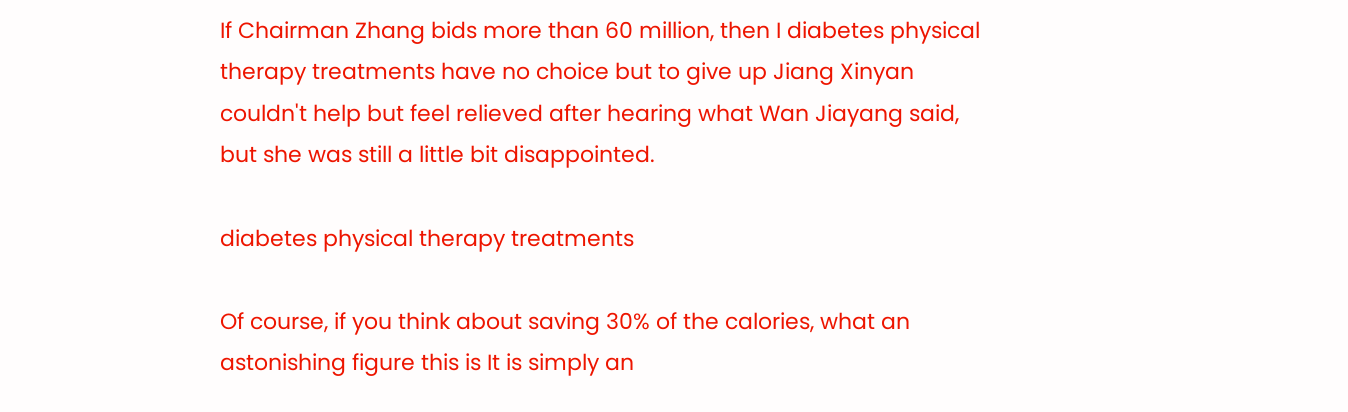If Chairman Zhang bids more than 60 million, then I diabetes physical therapy treatments have no choice but to give up Jiang Xinyan couldn't help but feel relieved after hearing what Wan Jiayang said, but she was still a little bit disappointed.

diabetes physical therapy treatments

Of course, if you think about saving 30% of the calories, what an astonishing figure this is It is simply an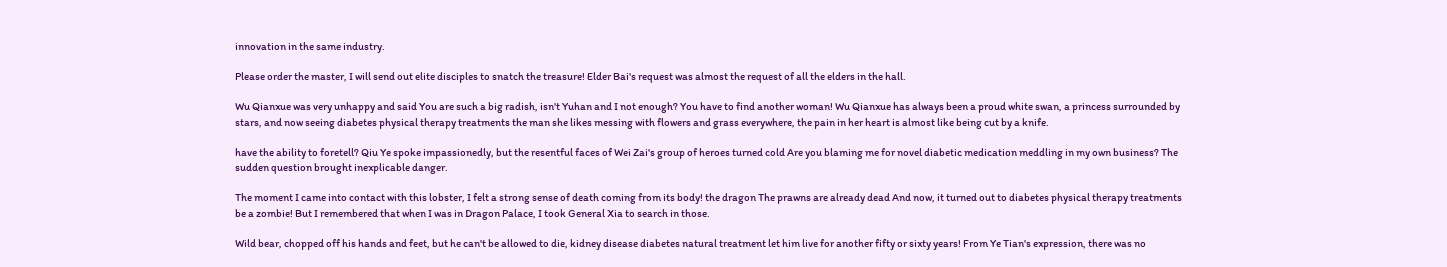innovation in the same industry.

Please order the master, I will send out elite disciples to snatch the treasure! Elder Bai's request was almost the request of all the elders in the hall.

Wu Qianxue was very unhappy and said You are such a big radish, isn't Yuhan and I not enough? You have to find another woman! Wu Qianxue has always been a proud white swan, a princess surrounded by stars, and now seeing diabetes physical therapy treatments the man she likes messing with flowers and grass everywhere, the pain in her heart is almost like being cut by a knife.

have the ability to foretell? Qiu Ye spoke impassionedly, but the resentful faces of Wei Zai's group of heroes turned cold Are you blaming me for novel diabetic medication meddling in my own business? The sudden question brought inexplicable danger.

The moment I came into contact with this lobster, I felt a strong sense of death coming from its body! the dragon The prawns are already dead And now, it turned out to diabetes physical therapy treatments be a zombie! But I remembered that when I was in Dragon Palace, I took General Xia to search in those.

Wild bear, chopped off his hands and feet, but he can't be allowed to die, kidney disease diabetes natural treatment let him live for another fifty or sixty years! From Ye Tian's expression, there was no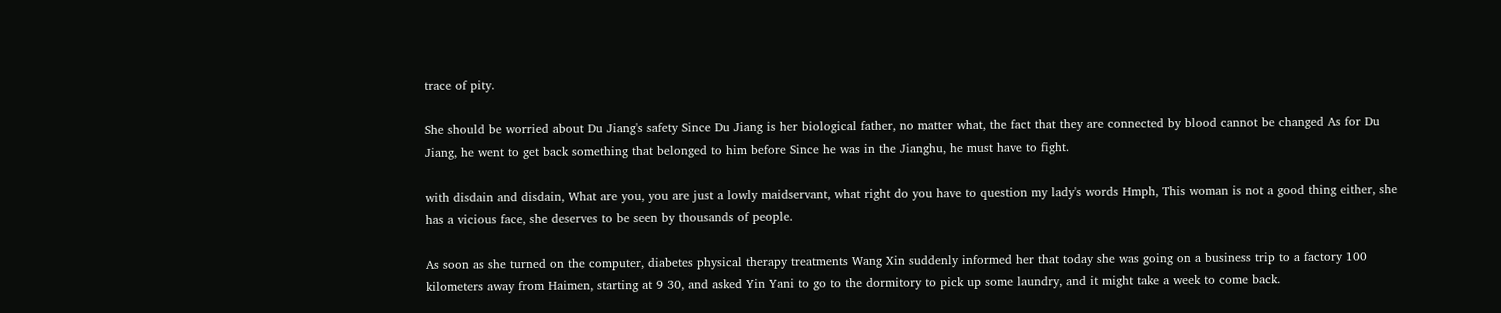trace of pity.

She should be worried about Du Jiang's safety Since Du Jiang is her biological father, no matter what, the fact that they are connected by blood cannot be changed As for Du Jiang, he went to get back something that belonged to him before Since he was in the Jianghu, he must have to fight.

with disdain and disdain, What are you, you are just a lowly maidservant, what right do you have to question my lady's words Hmph, This woman is not a good thing either, she has a vicious face, she deserves to be seen by thousands of people.

As soon as she turned on the computer, diabetes physical therapy treatments Wang Xin suddenly informed her that today she was going on a business trip to a factory 100 kilometers away from Haimen, starting at 9 30, and asked Yin Yani to go to the dormitory to pick up some laundry, and it might take a week to come back.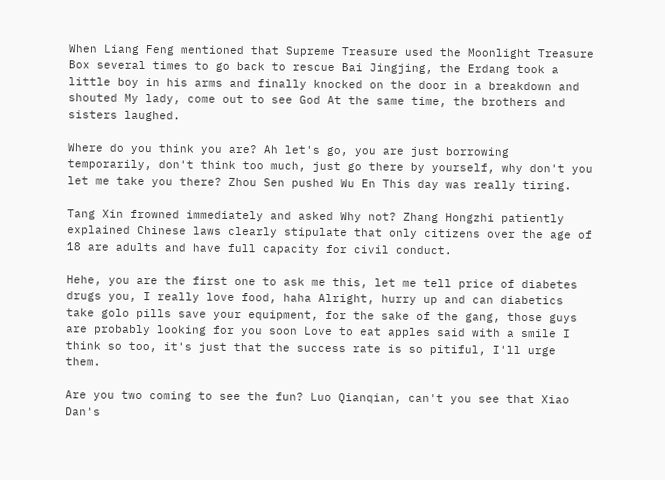When Liang Feng mentioned that Supreme Treasure used the Moonlight Treasure Box several times to go back to rescue Bai Jingjing, the Erdang took a little boy in his arms and finally knocked on the door in a breakdown and shouted My lady, come out to see God At the same time, the brothers and sisters laughed.

Where do you think you are? Ah let's go, you are just borrowing temporarily, don't think too much, just go there by yourself, why don't you let me take you there? Zhou Sen pushed Wu En This day was really tiring.

Tang Xin frowned immediately and asked Why not? Zhang Hongzhi patiently explained Chinese laws clearly stipulate that only citizens over the age of 18 are adults and have full capacity for civil conduct.

Hehe, you are the first one to ask me this, let me tell price of diabetes drugs you, I really love food, haha Alright, hurry up and can diabetics take golo pills save your equipment, for the sake of the gang, those guys are probably looking for you soon Love to eat apples said with a smile I think so too, it's just that the success rate is so pitiful, I'll urge them.

Are you two coming to see the fun? Luo Qianqian, can't you see that Xiao Dan's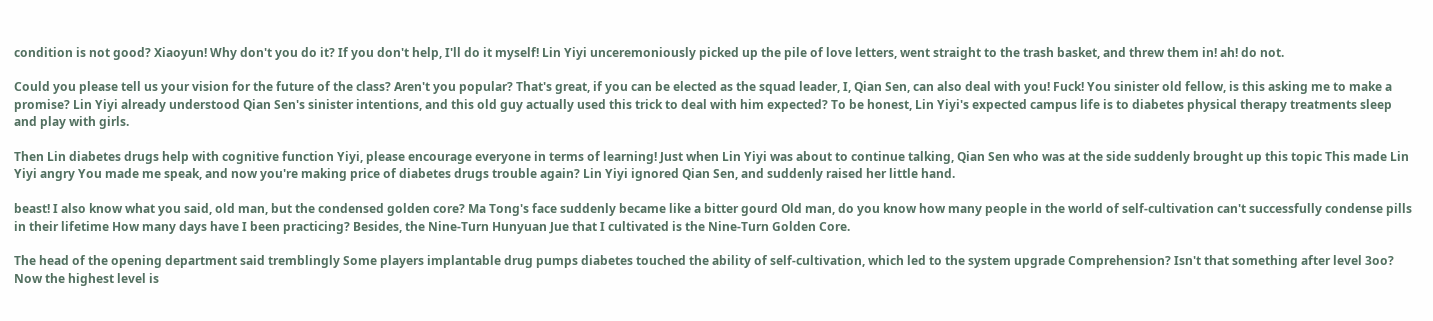condition is not good? Xiaoyun! Why don't you do it? If you don't help, I'll do it myself! Lin Yiyi unceremoniously picked up the pile of love letters, went straight to the trash basket, and threw them in! ah! do not.

Could you please tell us your vision for the future of the class? Aren't you popular? That's great, if you can be elected as the squad leader, I, Qian Sen, can also deal with you! Fuck! You sinister old fellow, is this asking me to make a promise? Lin Yiyi already understood Qian Sen's sinister intentions, and this old guy actually used this trick to deal with him expected? To be honest, Lin Yiyi's expected campus life is to diabetes physical therapy treatments sleep and play with girls.

Then Lin diabetes drugs help with cognitive function Yiyi, please encourage everyone in terms of learning! Just when Lin Yiyi was about to continue talking, Qian Sen who was at the side suddenly brought up this topic This made Lin Yiyi angry You made me speak, and now you're making price of diabetes drugs trouble again? Lin Yiyi ignored Qian Sen, and suddenly raised her little hand.

beast! I also know what you said, old man, but the condensed golden core? Ma Tong's face suddenly became like a bitter gourd Old man, do you know how many people in the world of self-cultivation can't successfully condense pills in their lifetime How many days have I been practicing? Besides, the Nine-Turn Hunyuan Jue that I cultivated is the Nine-Turn Golden Core.

The head of the opening department said tremblingly Some players implantable drug pumps diabetes touched the ability of self-cultivation, which led to the system upgrade Comprehension? Isn't that something after level 3oo? Now the highest level is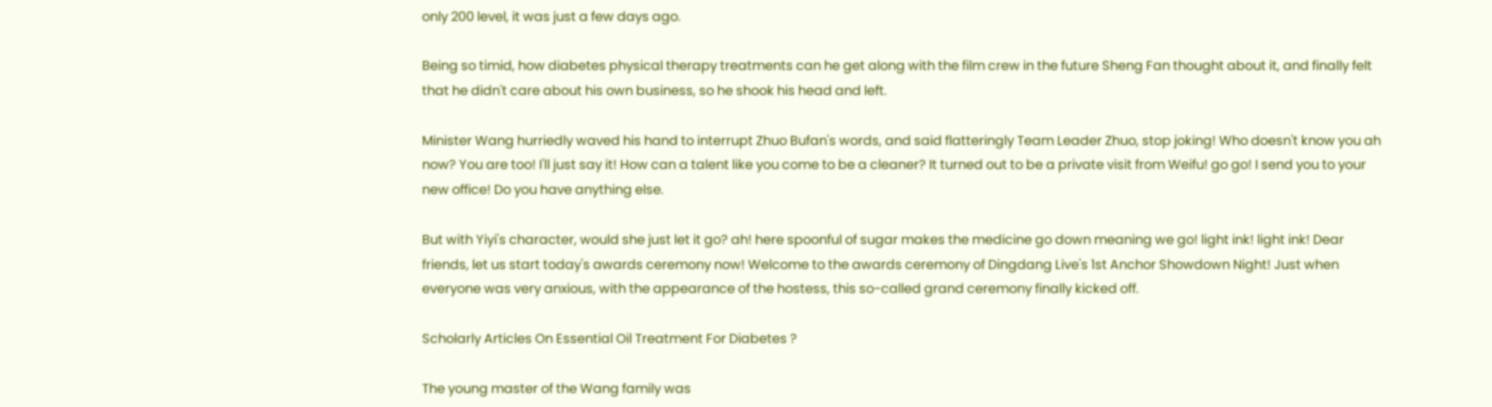only 200 level, it was just a few days ago.

Being so timid, how diabetes physical therapy treatments can he get along with the film crew in the future Sheng Fan thought about it, and finally felt that he didn't care about his own business, so he shook his head and left.

Minister Wang hurriedly waved his hand to interrupt Zhuo Bufan's words, and said flatteringly Team Leader Zhuo, stop joking! Who doesn't know you ah now? You are too! I'll just say it! How can a talent like you come to be a cleaner? It turned out to be a private visit from Weifu! go go! I send you to your new office! Do you have anything else.

But with Yiyi's character, would she just let it go? ah! here spoonful of sugar makes the medicine go down meaning we go! light ink! light ink! Dear friends, let us start today's awards ceremony now! Welcome to the awards ceremony of Dingdang Live's 1st Anchor Showdown Night! Just when everyone was very anxious, with the appearance of the hostess, this so-called grand ceremony finally kicked off.

Scholarly Articles On Essential Oil Treatment For Diabetes ?

The young master of the Wang family was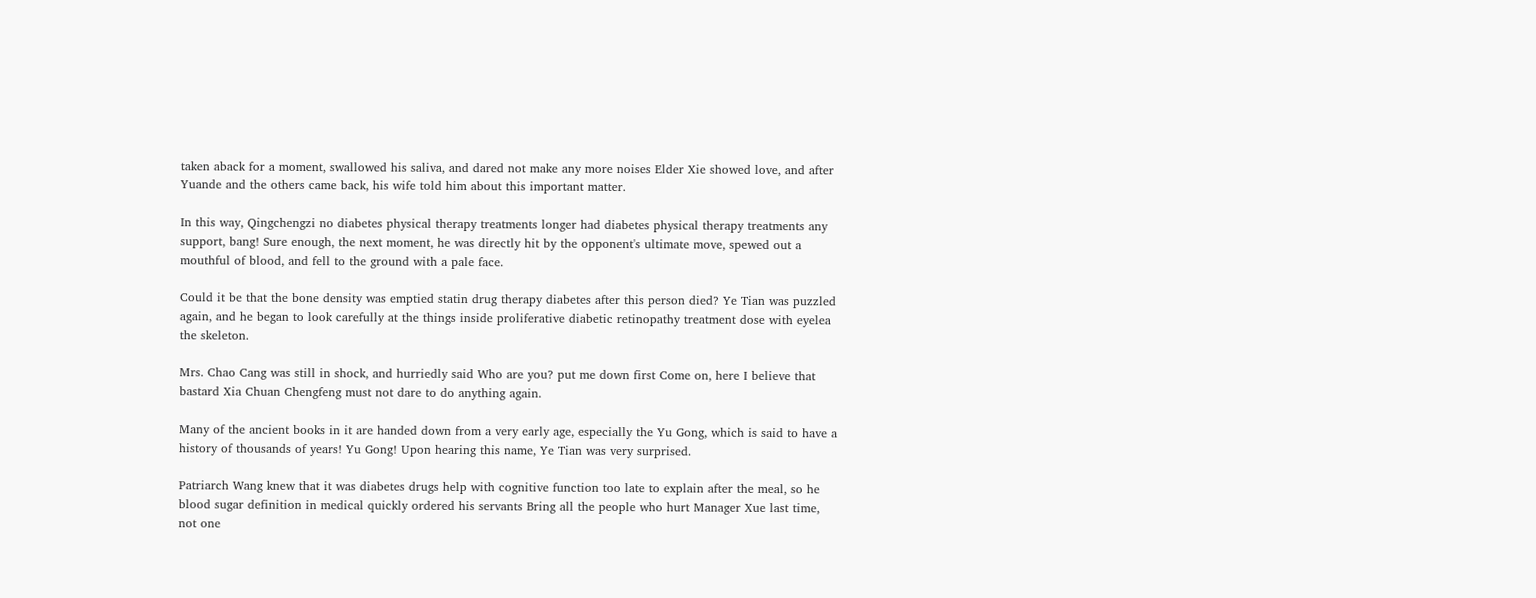taken aback for a moment, swallowed his saliva, and dared not make any more noises Elder Xie showed love, and after Yuande and the others came back, his wife told him about this important matter.

In this way, Qingchengzi no diabetes physical therapy treatments longer had diabetes physical therapy treatments any support, bang! Sure enough, the next moment, he was directly hit by the opponent's ultimate move, spewed out a mouthful of blood, and fell to the ground with a pale face.

Could it be that the bone density was emptied statin drug therapy diabetes after this person died? Ye Tian was puzzled again, and he began to look carefully at the things inside proliferative diabetic retinopathy treatment dose with eyelea the skeleton.

Mrs. Chao Cang was still in shock, and hurriedly said Who are you? put me down first Come on, here I believe that bastard Xia Chuan Chengfeng must not dare to do anything again.

Many of the ancient books in it are handed down from a very early age, especially the Yu Gong, which is said to have a history of thousands of years! Yu Gong! Upon hearing this name, Ye Tian was very surprised.

Patriarch Wang knew that it was diabetes drugs help with cognitive function too late to explain after the meal, so he blood sugar definition in medical quickly ordered his servants Bring all the people who hurt Manager Xue last time, not one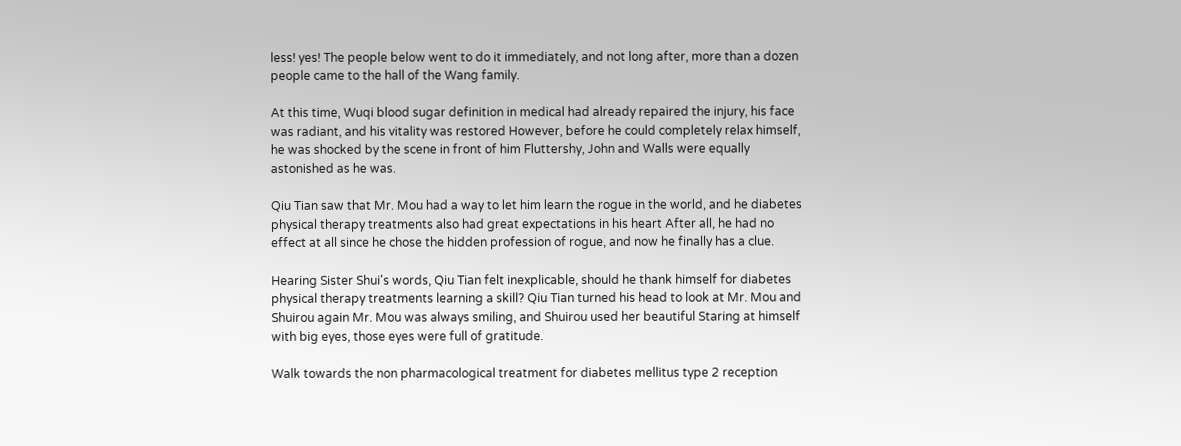less! yes! The people below went to do it immediately, and not long after, more than a dozen people came to the hall of the Wang family.

At this time, Wuqi blood sugar definition in medical had already repaired the injury, his face was radiant, and his vitality was restored However, before he could completely relax himself, he was shocked by the scene in front of him Fluttershy, John and Walls were equally astonished as he was.

Qiu Tian saw that Mr. Mou had a way to let him learn the rogue in the world, and he diabetes physical therapy treatments also had great expectations in his heart After all, he had no effect at all since he chose the hidden profession of rogue, and now he finally has a clue.

Hearing Sister Shui's words, Qiu Tian felt inexplicable, should he thank himself for diabetes physical therapy treatments learning a skill? Qiu Tian turned his head to look at Mr. Mou and Shuirou again Mr. Mou was always smiling, and Shuirou used her beautiful Staring at himself with big eyes, those eyes were full of gratitude.

Walk towards the non pharmacological treatment for diabetes mellitus type 2 reception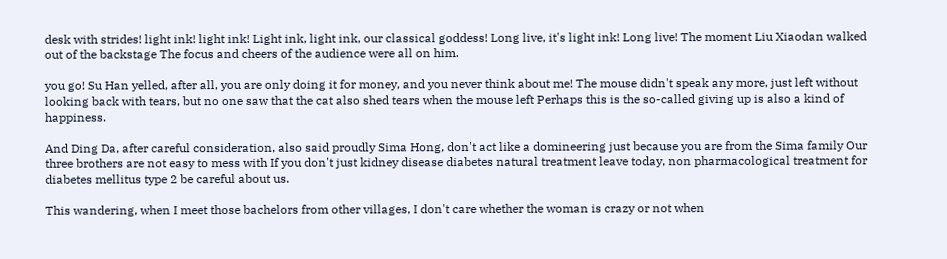desk with strides! light ink! light ink! Light ink, light ink, our classical goddess! Long live, it's light ink! Long live! The moment Liu Xiaodan walked out of the backstage The focus and cheers of the audience were all on him.

you go! Su Han yelled, after all, you are only doing it for money, and you never think about me! The mouse didn't speak any more, just left without looking back with tears, but no one saw that the cat also shed tears when the mouse left Perhaps this is the so-called giving up is also a kind of happiness.

And Ding Da, after careful consideration, also said proudly Sima Hong, don't act like a domineering just because you are from the Sima family Our three brothers are not easy to mess with If you don't just kidney disease diabetes natural treatment leave today, non pharmacological treatment for diabetes mellitus type 2 be careful about us.

This wandering, when I meet those bachelors from other villages, I don't care whether the woman is crazy or not when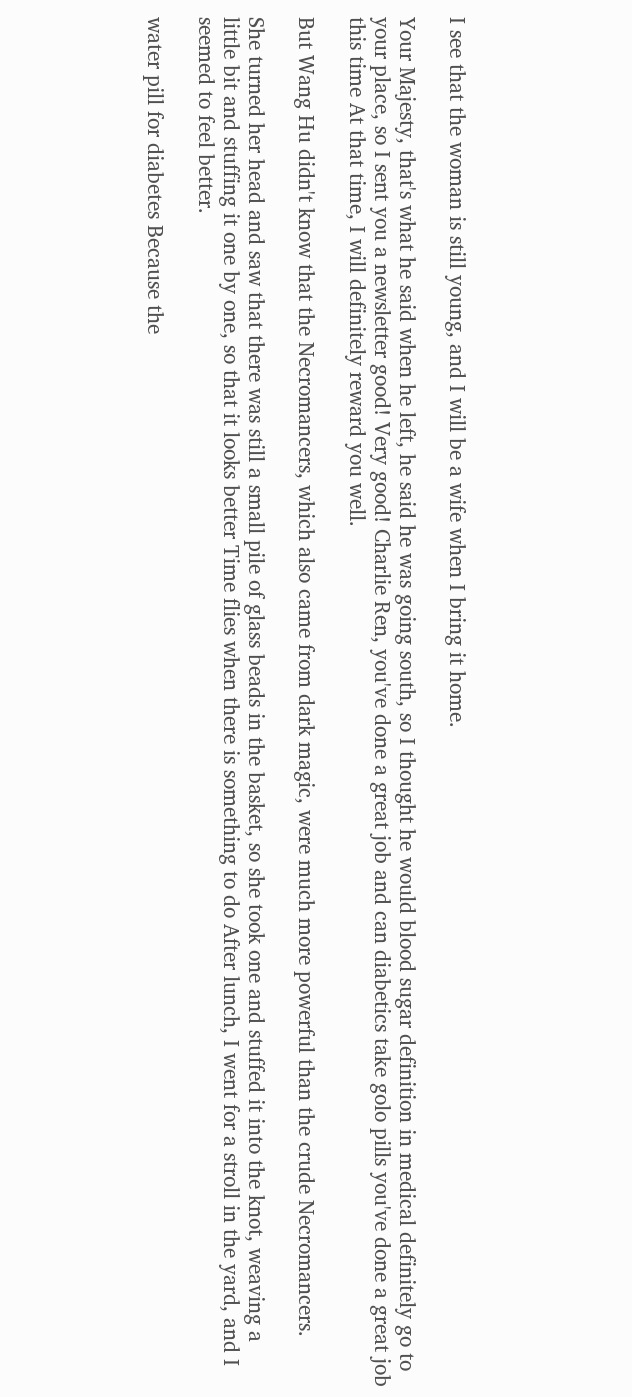I see that the woman is still young, and I will be a wife when I bring it home.

Your Majesty, that's what he said when he left, he said he was going south, so I thought he would blood sugar definition in medical definitely go to your place, so I sent you a newsletter good! Very good! Charlie Ren, you've done a great job and can diabetics take golo pills you've done a great job this time At that time, I will definitely reward you well.

But Wang Hu didn't know that the Necromancers, which also came from dark magic, were much more powerful than the crude Necromancers.

She turned her head and saw that there was still a small pile of glass beads in the basket, so she took one and stuffed it into the knot, weaving a little bit and stuffing it one by one, so that it looks better Time flies when there is something to do After lunch, I went for a stroll in the yard, and I seemed to feel better.

water pill for diabetes Because the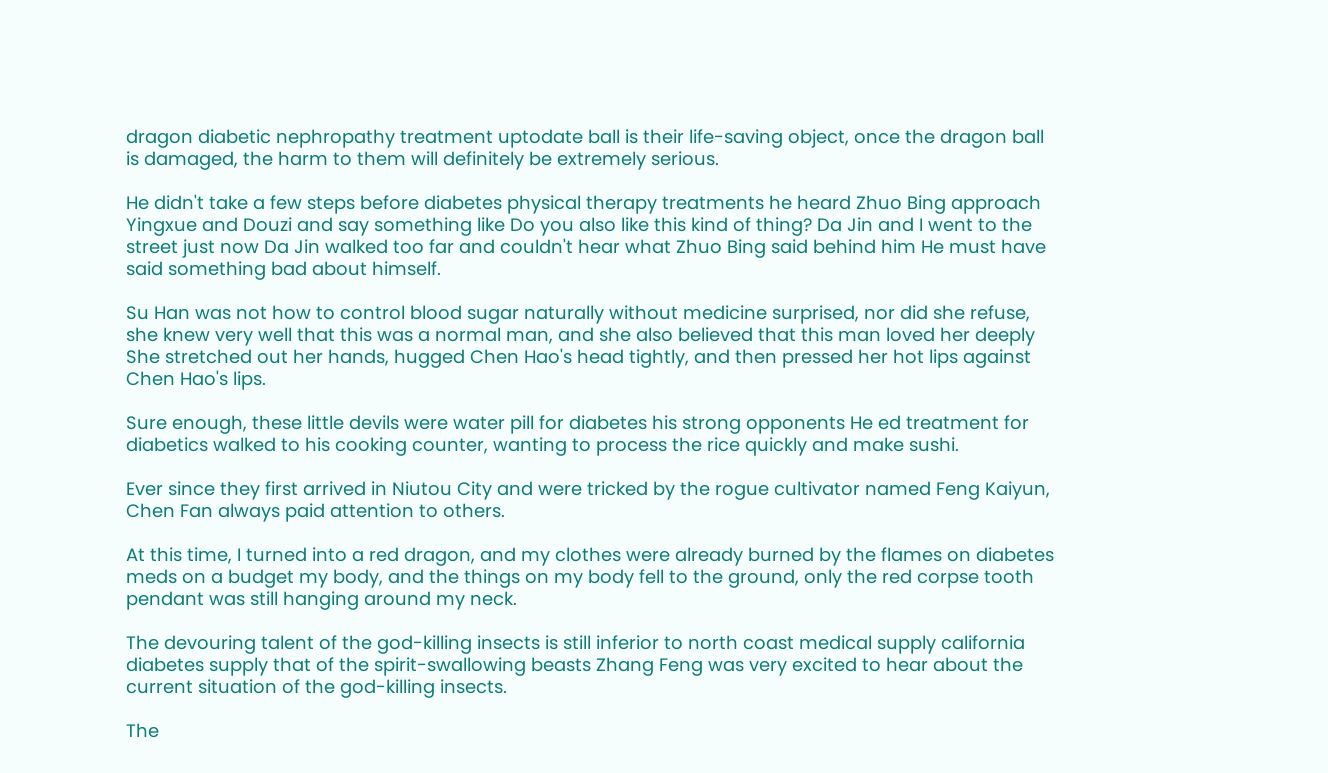dragon diabetic nephropathy treatment uptodate ball is their life-saving object, once the dragon ball is damaged, the harm to them will definitely be extremely serious.

He didn't take a few steps before diabetes physical therapy treatments he heard Zhuo Bing approach Yingxue and Douzi and say something like Do you also like this kind of thing? Da Jin and I went to the street just now Da Jin walked too far and couldn't hear what Zhuo Bing said behind him He must have said something bad about himself.

Su Han was not how to control blood sugar naturally without medicine surprised, nor did she refuse, she knew very well that this was a normal man, and she also believed that this man loved her deeply She stretched out her hands, hugged Chen Hao's head tightly, and then pressed her hot lips against Chen Hao's lips.

Sure enough, these little devils were water pill for diabetes his strong opponents He ed treatment for diabetics walked to his cooking counter, wanting to process the rice quickly and make sushi.

Ever since they first arrived in Niutou City and were tricked by the rogue cultivator named Feng Kaiyun, Chen Fan always paid attention to others.

At this time, I turned into a red dragon, and my clothes were already burned by the flames on diabetes meds on a budget my body, and the things on my body fell to the ground, only the red corpse tooth pendant was still hanging around my neck.

The devouring talent of the god-killing insects is still inferior to north coast medical supply california diabetes supply that of the spirit-swallowing beasts Zhang Feng was very excited to hear about the current situation of the god-killing insects.

The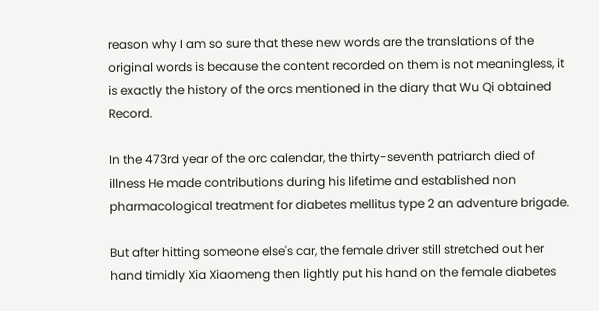reason why I am so sure that these new words are the translations of the original words is because the content recorded on them is not meaningless, it is exactly the history of the orcs mentioned in the diary that Wu Qi obtained Record.

In the 473rd year of the orc calendar, the thirty-seventh patriarch died of illness He made contributions during his lifetime and established non pharmacological treatment for diabetes mellitus type 2 an adventure brigade.

But after hitting someone else's car, the female driver still stretched out her hand timidly Xia Xiaomeng then lightly put his hand on the female diabetes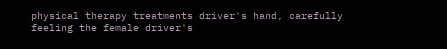physical therapy treatments driver's hand, carefully feeling the female driver's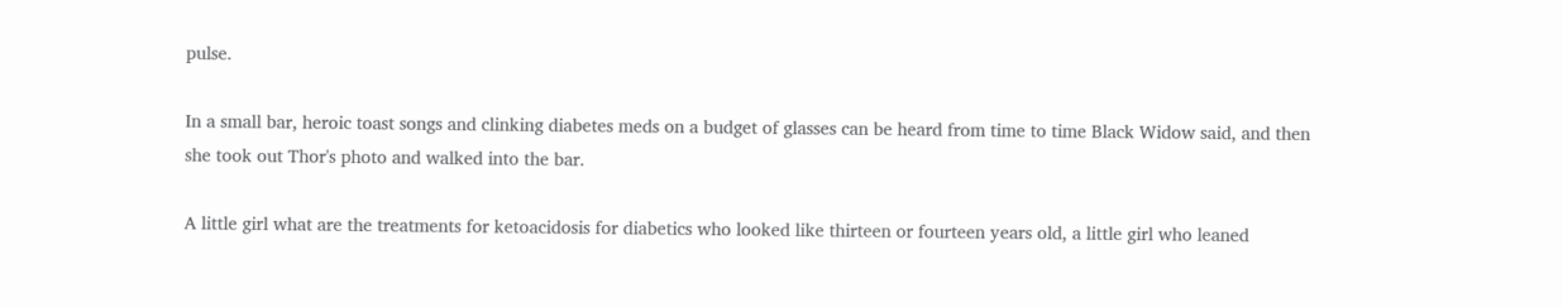pulse.

In a small bar, heroic toast songs and clinking diabetes meds on a budget of glasses can be heard from time to time Black Widow said, and then she took out Thor's photo and walked into the bar.

A little girl what are the treatments for ketoacidosis for diabetics who looked like thirteen or fourteen years old, a little girl who leaned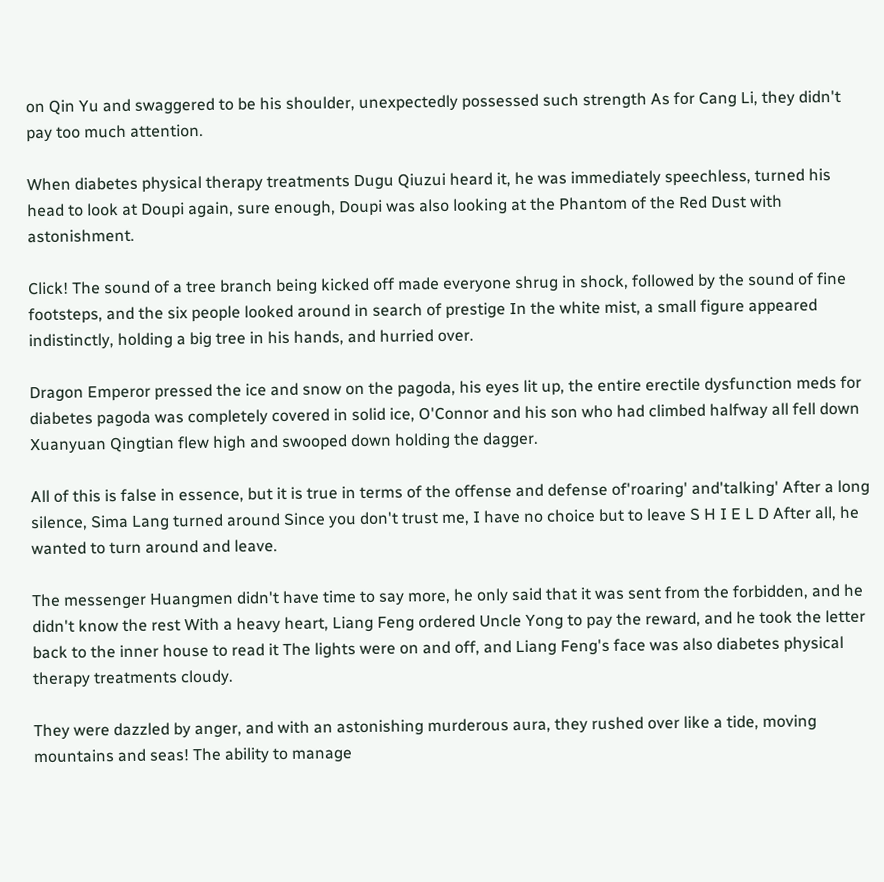on Qin Yu and swaggered to be his shoulder, unexpectedly possessed such strength As for Cang Li, they didn't pay too much attention.

When diabetes physical therapy treatments Dugu Qiuzui heard it, he was immediately speechless, turned his head to look at Doupi again, sure enough, Doupi was also looking at the Phantom of the Red Dust with astonishment.

Click! The sound of a tree branch being kicked off made everyone shrug in shock, followed by the sound of fine footsteps, and the six people looked around in search of prestige In the white mist, a small figure appeared indistinctly, holding a big tree in his hands, and hurried over.

Dragon Emperor pressed the ice and snow on the pagoda, his eyes lit up, the entire erectile dysfunction meds for diabetes pagoda was completely covered in solid ice, O'Connor and his son who had climbed halfway all fell down Xuanyuan Qingtian flew high and swooped down holding the dagger.

All of this is false in essence, but it is true in terms of the offense and defense of'roaring' and'talking' After a long silence, Sima Lang turned around Since you don't trust me, I have no choice but to leave S H I E L D After all, he wanted to turn around and leave.

The messenger Huangmen didn't have time to say more, he only said that it was sent from the forbidden, and he didn't know the rest With a heavy heart, Liang Feng ordered Uncle Yong to pay the reward, and he took the letter back to the inner house to read it The lights were on and off, and Liang Feng's face was also diabetes physical therapy treatments cloudy.

They were dazzled by anger, and with an astonishing murderous aura, they rushed over like a tide, moving mountains and seas! The ability to manage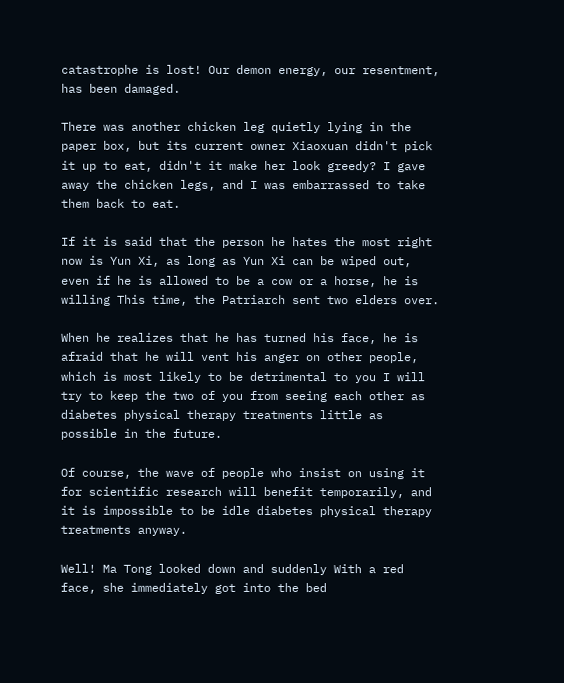catastrophe is lost! Our demon energy, our resentment, has been damaged.

There was another chicken leg quietly lying in the paper box, but its current owner Xiaoxuan didn't pick it up to eat, didn't it make her look greedy? I gave away the chicken legs, and I was embarrassed to take them back to eat.

If it is said that the person he hates the most right now is Yun Xi, as long as Yun Xi can be wiped out, even if he is allowed to be a cow or a horse, he is willing This time, the Patriarch sent two elders over.

When he realizes that he has turned his face, he is afraid that he will vent his anger on other people, which is most likely to be detrimental to you I will try to keep the two of you from seeing each other as diabetes physical therapy treatments little as possible in the future.

Of course, the wave of people who insist on using it for scientific research will benefit temporarily, and it is impossible to be idle diabetes physical therapy treatments anyway.

Well! Ma Tong looked down and suddenly With a red face, she immediately got into the bed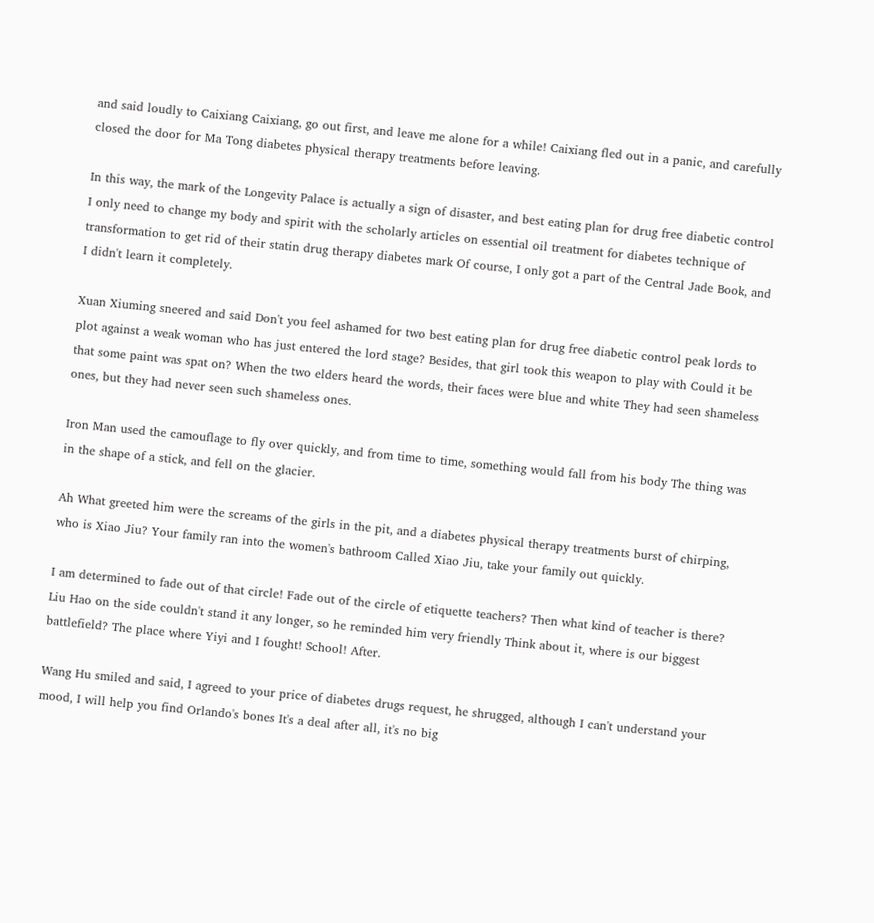and said loudly to Caixiang Caixiang, go out first, and leave me alone for a while! Caixiang fled out in a panic, and carefully closed the door for Ma Tong diabetes physical therapy treatments before leaving.

In this way, the mark of the Longevity Palace is actually a sign of disaster, and best eating plan for drug free diabetic control I only need to change my body and spirit with the scholarly articles on essential oil treatment for diabetes technique of transformation to get rid of their statin drug therapy diabetes mark Of course, I only got a part of the Central Jade Book, and I didn't learn it completely.

Xuan Xiuming sneered and said Don't you feel ashamed for two best eating plan for drug free diabetic control peak lords to plot against a weak woman who has just entered the lord stage? Besides, that girl took this weapon to play with Could it be that some paint was spat on? When the two elders heard the words, their faces were blue and white They had seen shameless ones, but they had never seen such shameless ones.

Iron Man used the camouflage to fly over quickly, and from time to time, something would fall from his body The thing was in the shape of a stick, and fell on the glacier.

Ah What greeted him were the screams of the girls in the pit, and a diabetes physical therapy treatments burst of chirping, who is Xiao Jiu? Your family ran into the women's bathroom Called Xiao Jiu, take your family out quickly.

I am determined to fade out of that circle! Fade out of the circle of etiquette teachers? Then what kind of teacher is there? Liu Hao on the side couldn't stand it any longer, so he reminded him very friendly Think about it, where is our biggest battlefield? The place where Yiyi and I fought! School! After.

Wang Hu smiled and said, I agreed to your price of diabetes drugs request, he shrugged, although I can't understand your mood, I will help you find Orlando's bones It's a deal after all, it's no big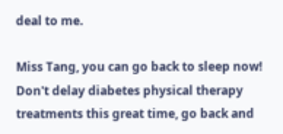deal to me.

Miss Tang, you can go back to sleep now! Don't delay diabetes physical therapy treatments this great time, go back and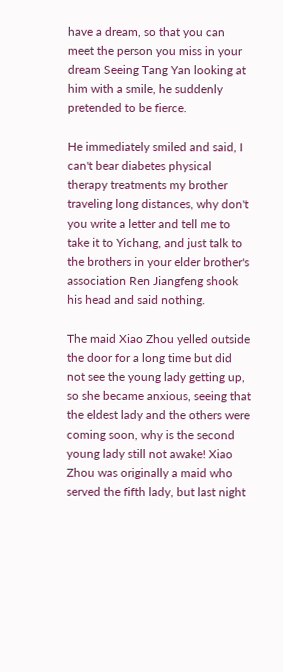have a dream, so that you can meet the person you miss in your dream Seeing Tang Yan looking at him with a smile, he suddenly pretended to be fierce.

He immediately smiled and said, I can't bear diabetes physical therapy treatments my brother traveling long distances, why don't you write a letter and tell me to take it to Yichang, and just talk to the brothers in your elder brother's association Ren Jiangfeng shook his head and said nothing.

The maid Xiao Zhou yelled outside the door for a long time but did not see the young lady getting up, so she became anxious, seeing that the eldest lady and the others were coming soon, why is the second young lady still not awake! Xiao Zhou was originally a maid who served the fifth lady, but last night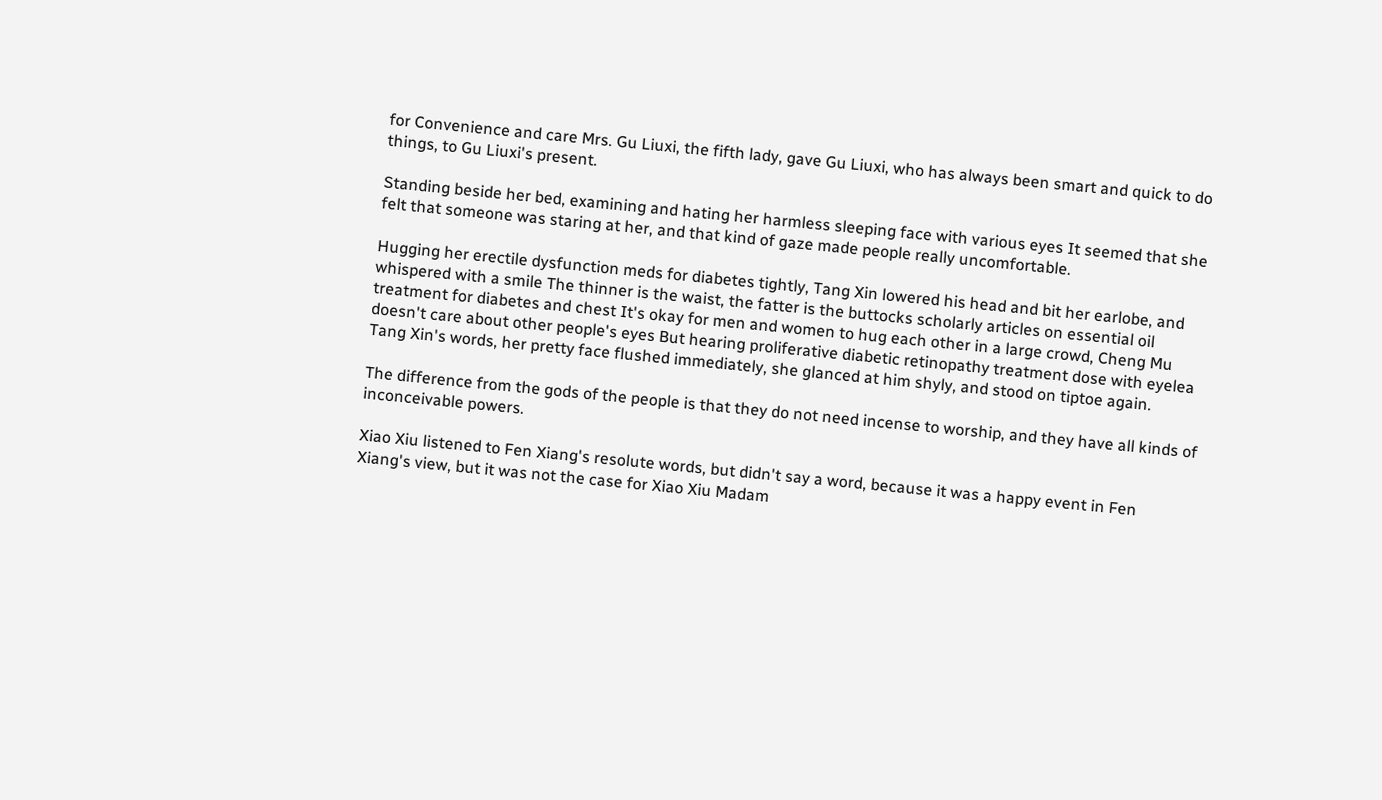for Convenience and care Mrs. Gu Liuxi, the fifth lady, gave Gu Liuxi, who has always been smart and quick to do things, to Gu Liuxi's present.

Standing beside her bed, examining and hating her harmless sleeping face with various eyes It seemed that she felt that someone was staring at her, and that kind of gaze made people really uncomfortable.

Hugging her erectile dysfunction meds for diabetes tightly, Tang Xin lowered his head and bit her earlobe, and whispered with a smile The thinner is the waist, the fatter is the buttocks scholarly articles on essential oil treatment for diabetes and chest It's okay for men and women to hug each other in a large crowd, Cheng Mu doesn't care about other people's eyes But hearing proliferative diabetic retinopathy treatment dose with eyelea Tang Xin's words, her pretty face flushed immediately, she glanced at him shyly, and stood on tiptoe again.

The difference from the gods of the people is that they do not need incense to worship, and they have all kinds of inconceivable powers.

Xiao Xiu listened to Fen Xiang's resolute words, but didn't say a word, because it was a happy event in Fen Xiang's view, but it was not the case for Xiao Xiu Madam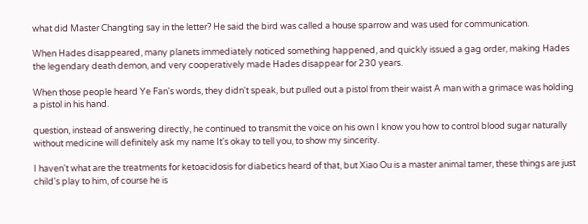what did Master Changting say in the letter? He said the bird was called a house sparrow and was used for communication.

When Hades disappeared, many planets immediately noticed something happened, and quickly issued a gag order, making Hades the legendary death demon, and very cooperatively made Hades disappear for 230 years.

When those people heard Ye Fan's words, they didn't speak, but pulled out a pistol from their waist A man with a grimace was holding a pistol in his hand.

question, instead of answering directly, he continued to transmit the voice on his own I know you how to control blood sugar naturally without medicine will definitely ask my name It's okay to tell you, to show my sincerity.

I haven't what are the treatments for ketoacidosis for diabetics heard of that, but Xiao Ou is a master animal tamer, these things are just child's play to him, of course he is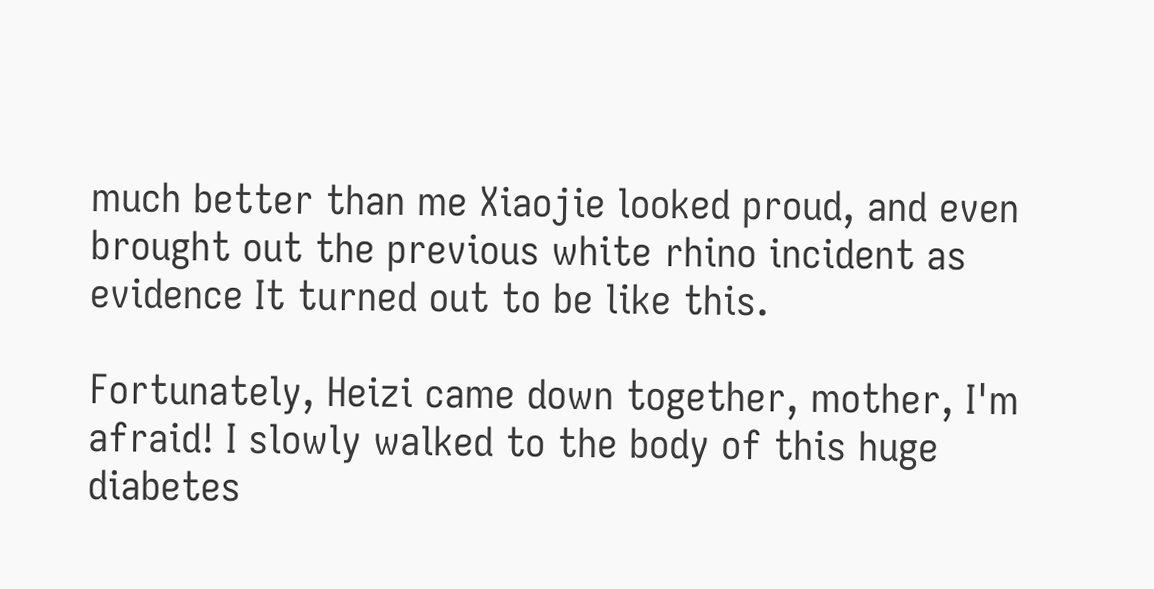much better than me Xiaojie looked proud, and even brought out the previous white rhino incident as evidence It turned out to be like this.

Fortunately, Heizi came down together, mother, I'm afraid! I slowly walked to the body of this huge diabetes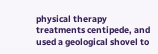physical therapy treatments centipede, and used a geological shovel to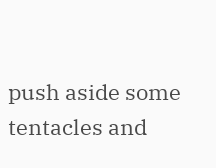push aside some tentacles and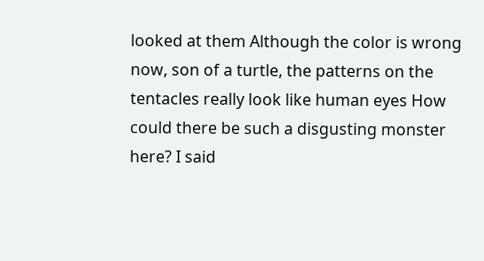looked at them Although the color is wrong now, son of a turtle, the patterns on the tentacles really look like human eyes How could there be such a disgusting monster here? I said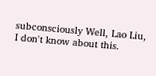subconsciously Well, Lao Liu, I don't know about this.